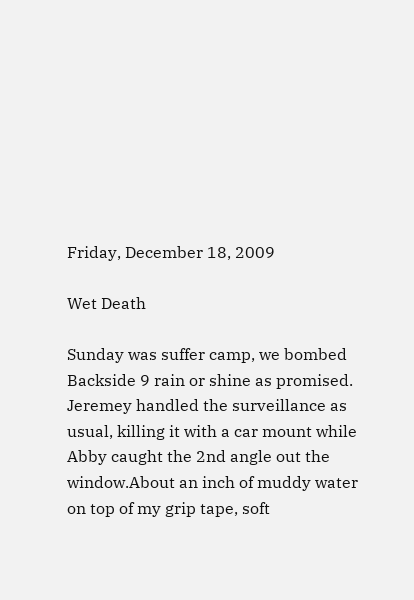Friday, December 18, 2009

Wet Death

Sunday was suffer camp, we bombed Backside 9 rain or shine as promised. Jeremey handled the surveillance as usual, killing it with a car mount while Abby caught the 2nd angle out the window.About an inch of muddy water on top of my grip tape, soft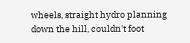wheels, straight hydro planning down the hill, couldn't foot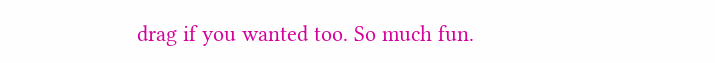drag if you wanted too. So much fun.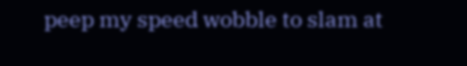peep my speed wobble to slam at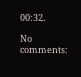00:32.

No comments: